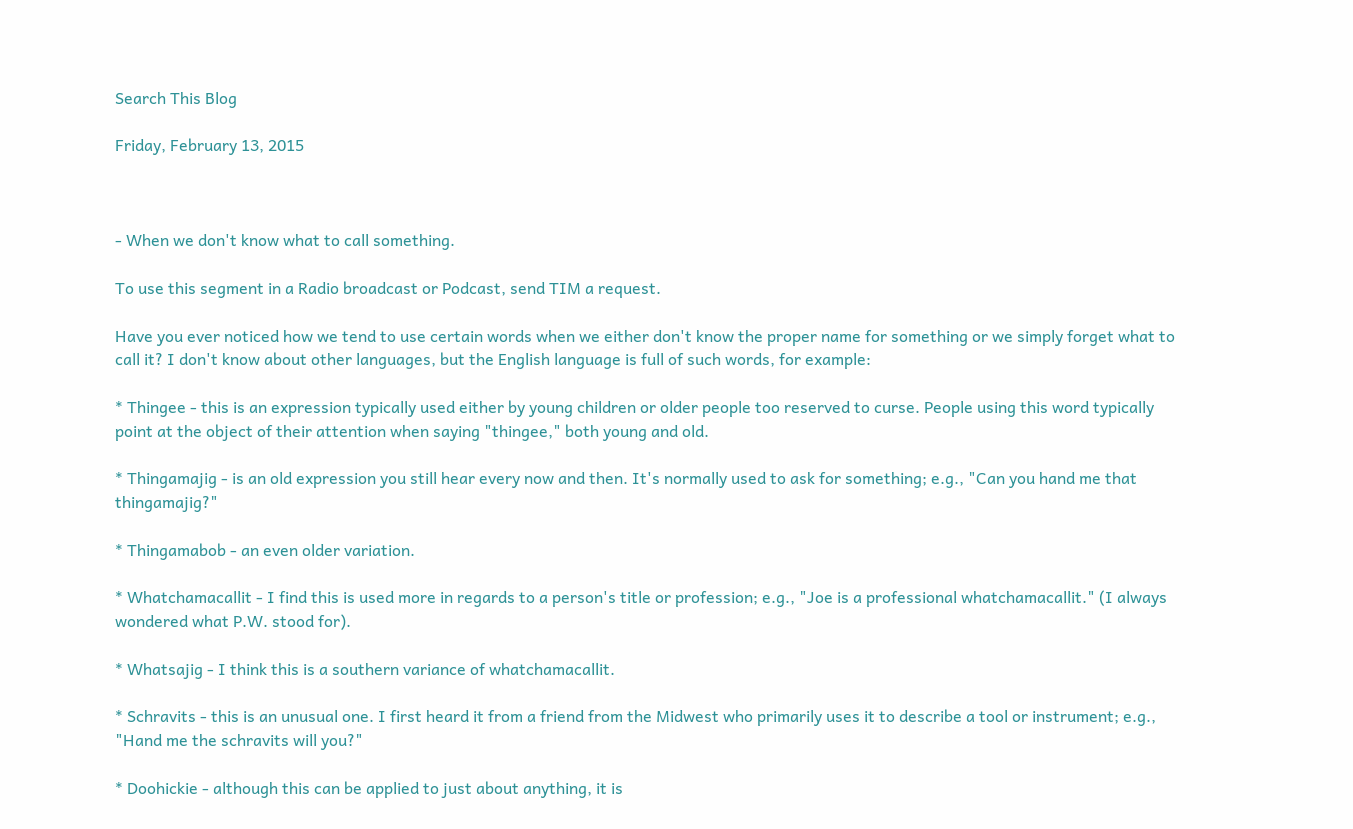Search This Blog

Friday, February 13, 2015



- When we don't know what to call something.

To use this segment in a Radio broadcast or Podcast, send TIM a request.

Have you ever noticed how we tend to use certain words when we either don't know the proper name for something or we simply forget what to call it? I don't know about other languages, but the English language is full of such words, for example:

* Thingee - this is an expression typically used either by young children or older people too reserved to curse. People using this word typically point at the object of their attention when saying "thingee," both young and old.

* Thingamajig - is an old expression you still hear every now and then. It's normally used to ask for something; e.g., "Can you hand me that thingamajig?"

* Thingamabob - an even older variation.

* Whatchamacallit - I find this is used more in regards to a person's title or profession; e.g., "Joe is a professional whatchamacallit." (I always wondered what P.W. stood for).

* Whatsajig - I think this is a southern variance of whatchamacallit.

* Schravits - this is an unusual one. I first heard it from a friend from the Midwest who primarily uses it to describe a tool or instrument; e.g., "Hand me the schravits will you?"

* Doohickie - although this can be applied to just about anything, it is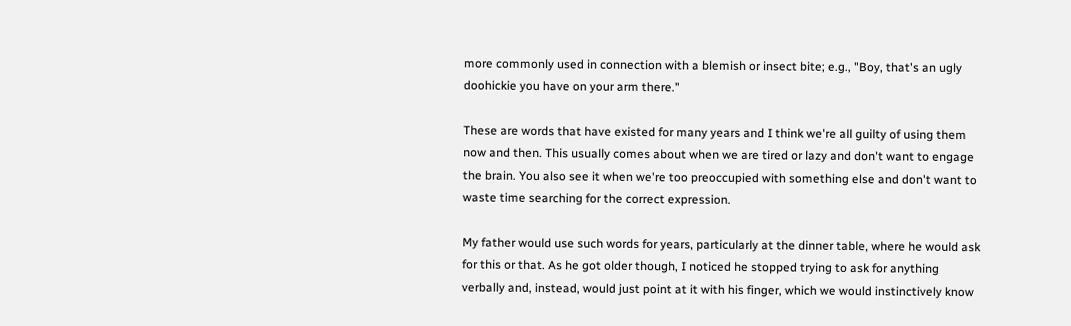more commonly used in connection with a blemish or insect bite; e.g., "Boy, that's an ugly doohickie you have on your arm there."

These are words that have existed for many years and I think we're all guilty of using them now and then. This usually comes about when we are tired or lazy and don't want to engage the brain. You also see it when we're too preoccupied with something else and don't want to waste time searching for the correct expression.

My father would use such words for years, particularly at the dinner table, where he would ask for this or that. As he got older though, I noticed he stopped trying to ask for anything verbally and, instead, would just point at it with his finger, which we would instinctively know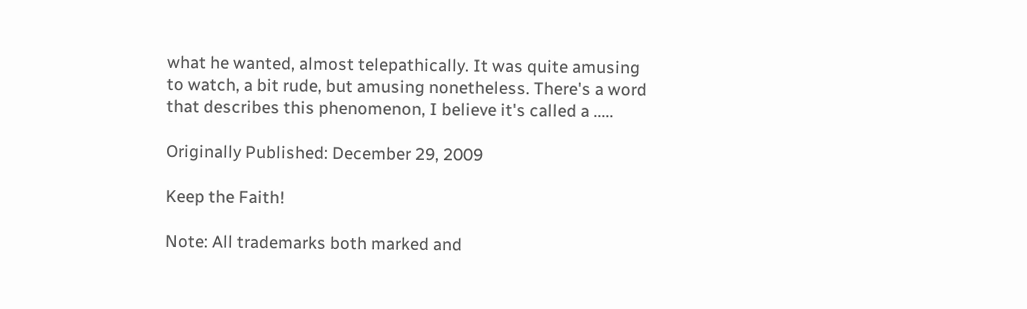what he wanted, almost telepathically. It was quite amusing to watch, a bit rude, but amusing nonetheless. There's a word that describes this phenomenon, I believe it's called a .....

Originally Published: December 29, 2009

Keep the Faith!

Note: All trademarks both marked and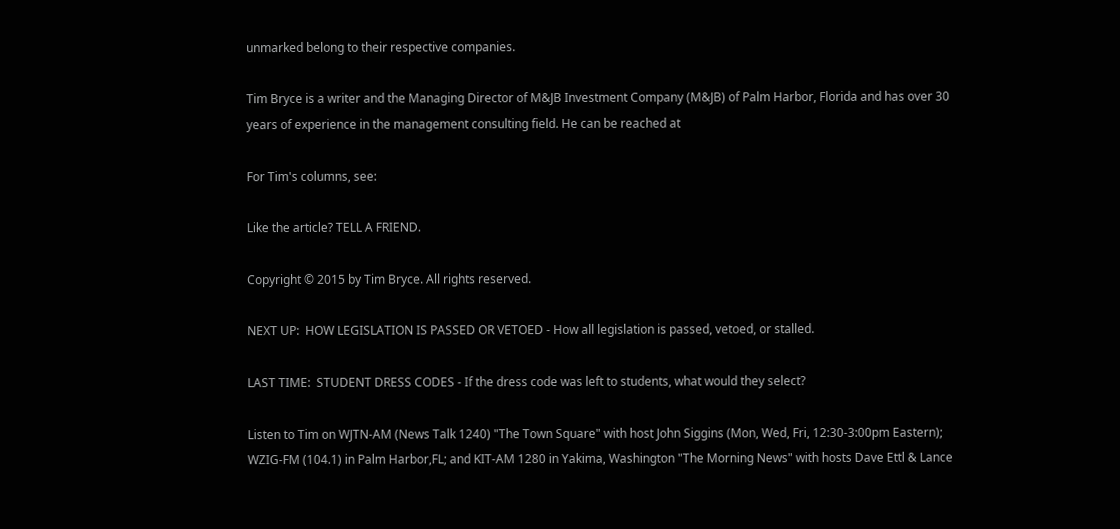unmarked belong to their respective companies.

Tim Bryce is a writer and the Managing Director of M&JB Investment Company (M&JB) of Palm Harbor, Florida and has over 30 years of experience in the management consulting field. He can be reached at

For Tim's columns, see:

Like the article? TELL A FRIEND.

Copyright © 2015 by Tim Bryce. All rights reserved.

NEXT UP:  HOW LEGISLATION IS PASSED OR VETOED - How all legislation is passed, vetoed, or stalled.

LAST TIME:  STUDENT DRESS CODES - If the dress code was left to students, what would they select?

Listen to Tim on WJTN-AM (News Talk 1240) "The Town Square" with host John Siggins (Mon, Wed, Fri, 12:30-3:00pm Eastern); WZIG-FM (104.1) in Palm Harbor,FL; and KIT-AM 1280 in Yakima, Washington "The Morning News" with hosts Dave Ettl & Lance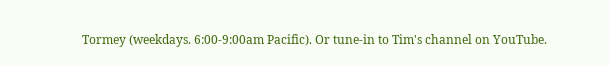Tormey (weekdays. 6:00-9:00am Pacific). Or tune-in to Tim's channel on YouTube.